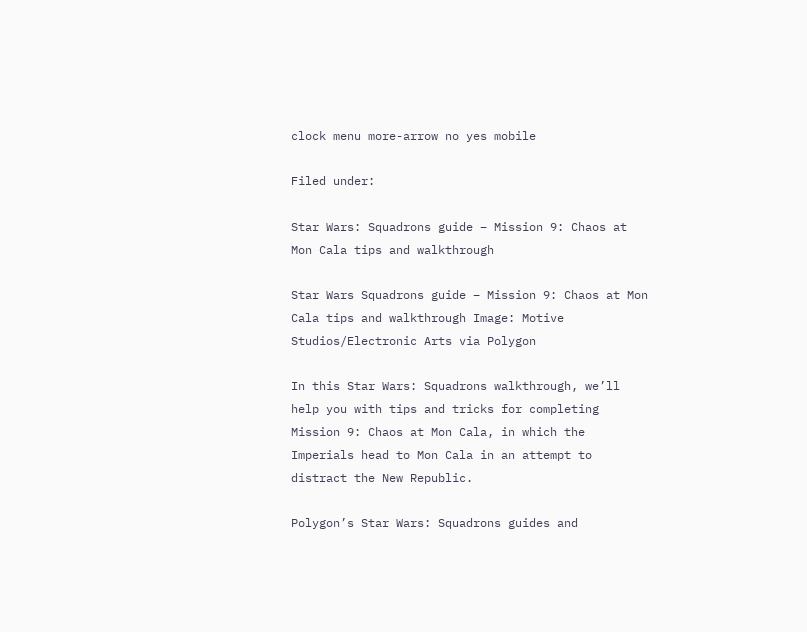clock menu more-arrow no yes mobile

Filed under:

Star Wars: Squadrons guide – Mission 9: Chaos at Mon Cala tips and walkthrough

Star Wars Squadrons guide – Mission 9: Chaos at Mon Cala tips and walkthrough Image: Motive Studios/Electronic Arts via Polygon

In this Star Wars: Squadrons walkthrough, we’ll help you with tips and tricks for completing Mission 9: Chaos at Mon Cala, in which the Imperials head to Mon Cala in an attempt to distract the New Republic.

Polygon’s Star Wars: Squadrons guides and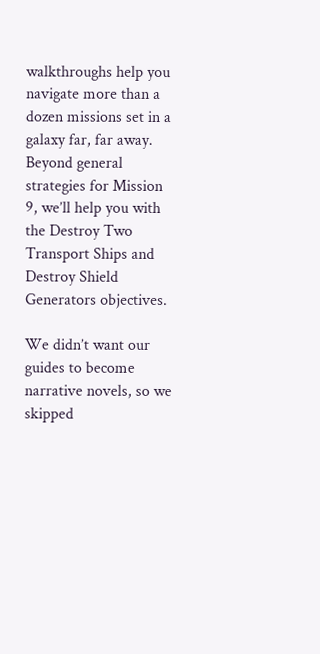walkthroughs help you navigate more than a dozen missions set in a galaxy far, far away. Beyond general strategies for Mission 9, we’ll help you with the Destroy Two Transport Ships and Destroy Shield Generators objectives.

We didn’t want our guides to become narrative novels, so we skipped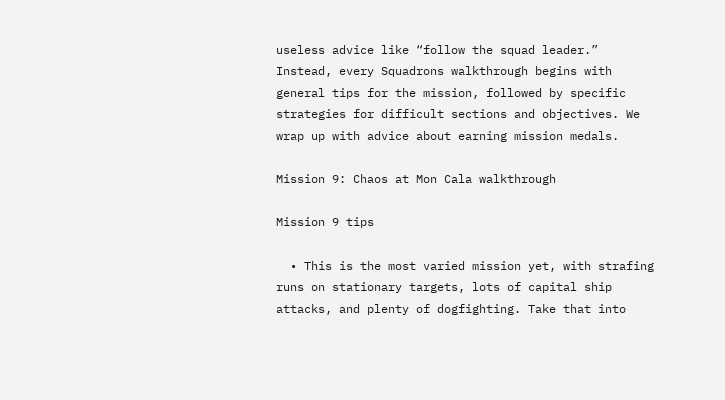useless advice like “follow the squad leader.” Instead, every Squadrons walkthrough begins with general tips for the mission, followed by specific strategies for difficult sections and objectives. We wrap up with advice about earning mission medals.

Mission 9: Chaos at Mon Cala walkthrough

Mission 9 tips

  • This is the most varied mission yet, with strafing runs on stationary targets, lots of capital ship attacks, and plenty of dogfighting. Take that into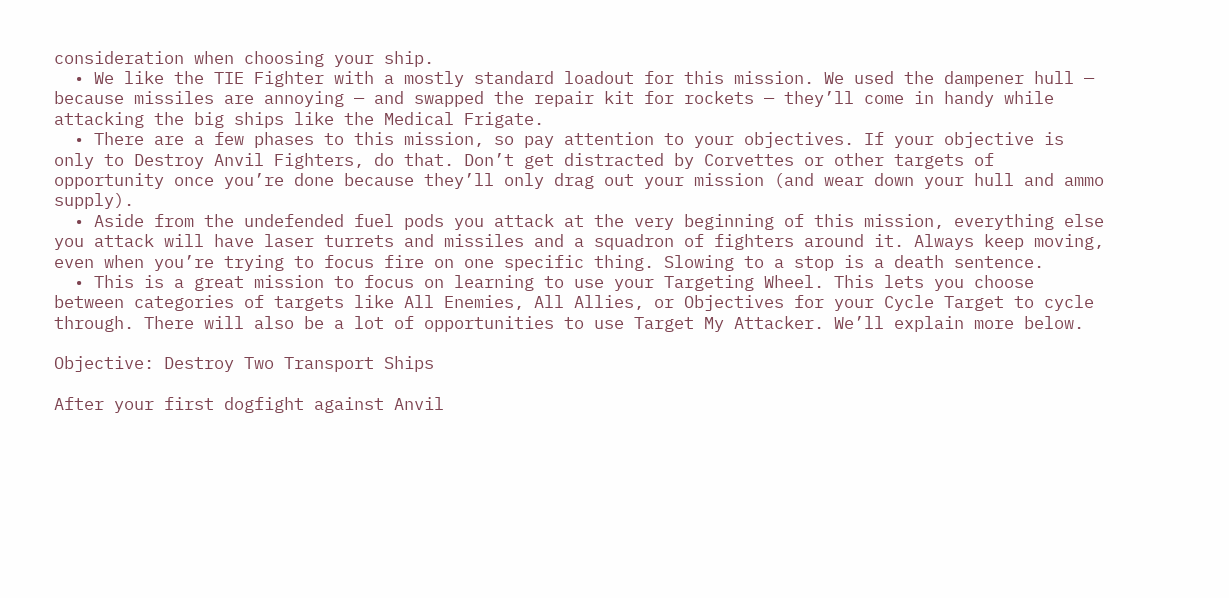consideration when choosing your ship.
  • We like the TIE Fighter with a mostly standard loadout for this mission. We used the dampener hull — because missiles are annoying — and swapped the repair kit for rockets — they’ll come in handy while attacking the big ships like the Medical Frigate.
  • There are a few phases to this mission, so pay attention to your objectives. If your objective is only to Destroy Anvil Fighters, do that. Don’t get distracted by Corvettes or other targets of opportunity once you’re done because they’ll only drag out your mission (and wear down your hull and ammo supply).
  • Aside from the undefended fuel pods you attack at the very beginning of this mission, everything else you attack will have laser turrets and missiles and a squadron of fighters around it. Always keep moving, even when you’re trying to focus fire on one specific thing. Slowing to a stop is a death sentence.
  • This is a great mission to focus on learning to use your Targeting Wheel. This lets you choose between categories of targets like All Enemies, All Allies, or Objectives for your Cycle Target to cycle through. There will also be a lot of opportunities to use Target My Attacker. We’ll explain more below.

Objective: Destroy Two Transport Ships

After your first dogfight against Anvil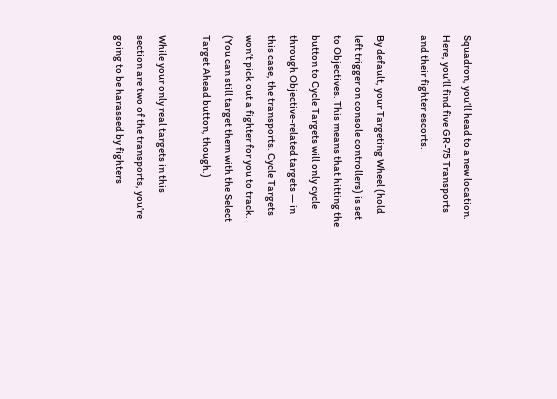Squadron, you’ll head to a new location. Here, you’ll find five GR-75 Transports and their fighter escorts.

By default, your Targeting Wheel (hold left trigger on console controllers) is set to Objectives. This means that hitting the button to Cycle Targets will only cycle through Objective-related targets — in this case, the transports. Cycle Targets won’t pick out a fighter for you to track. (You can still target them with the Select Target Ahead button, though.)

While your only real targets in this section are two of the transports, you’re going to be harassed by fighters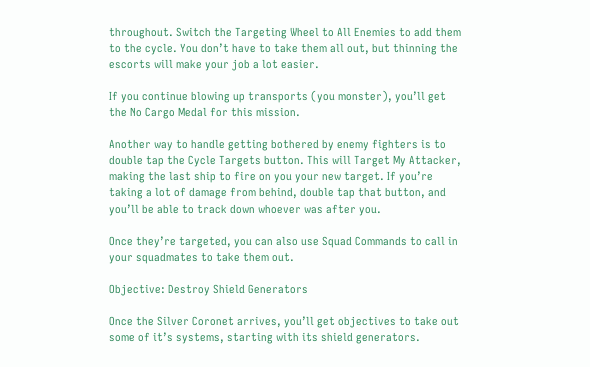throughout. Switch the Targeting Wheel to All Enemies to add them to the cycle. You don’t have to take them all out, but thinning the escorts will make your job a lot easier.

If you continue blowing up transports (you monster), you’ll get the No Cargo Medal for this mission.

Another way to handle getting bothered by enemy fighters is to double tap the Cycle Targets button. This will Target My Attacker, making the last ship to fire on you your new target. If you’re taking a lot of damage from behind, double tap that button, and you’ll be able to track down whoever was after you.

Once they’re targeted, you can also use Squad Commands to call in your squadmates to take them out.

Objective: Destroy Shield Generators

Once the Silver Coronet arrives, you’ll get objectives to take out some of it’s systems, starting with its shield generators.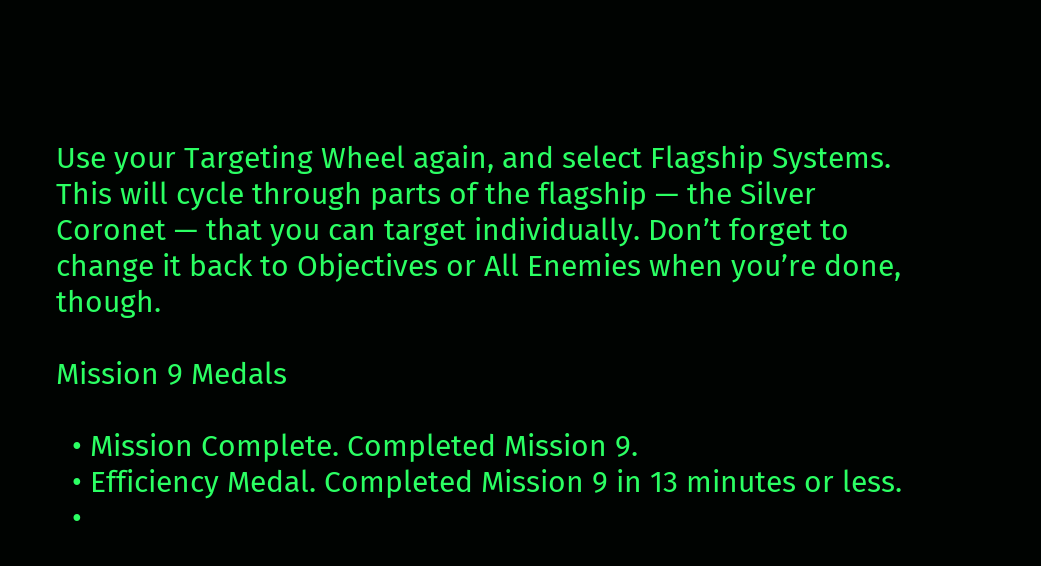Use your Targeting Wheel again, and select Flagship Systems. This will cycle through parts of the flagship — the Silver Coronet — that you can target individually. Don’t forget to change it back to Objectives or All Enemies when you’re done, though.

Mission 9 Medals

  • Mission Complete. Completed Mission 9.
  • Efficiency Medal. Completed Mission 9 in 13 minutes or less.
  •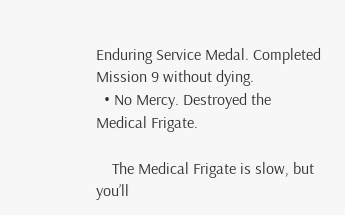Enduring Service Medal. Completed Mission 9 without dying.
  • No Mercy. Destroyed the Medical Frigate.

    The Medical Frigate is slow, but you’ll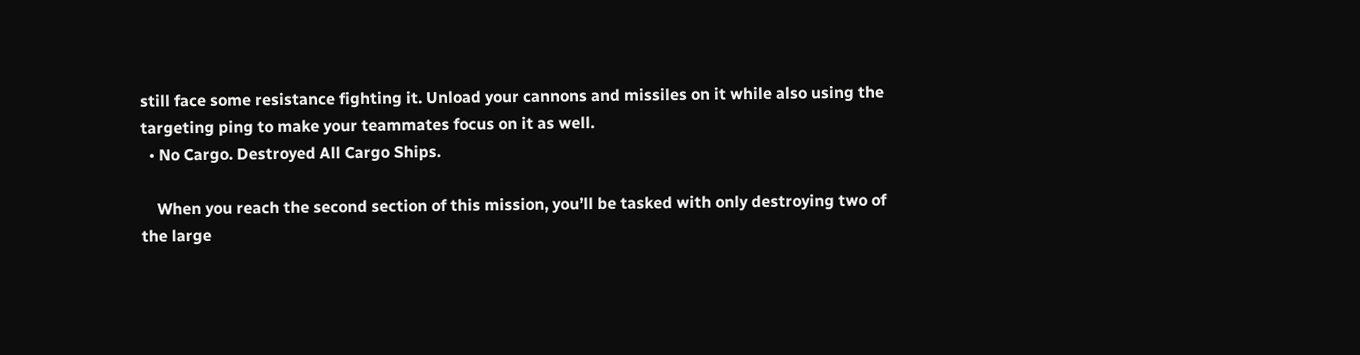still face some resistance fighting it. Unload your cannons and missiles on it while also using the targeting ping to make your teammates focus on it as well.
  • No Cargo. Destroyed All Cargo Ships.

    When you reach the second section of this mission, you’ll be tasked with only destroying two of the large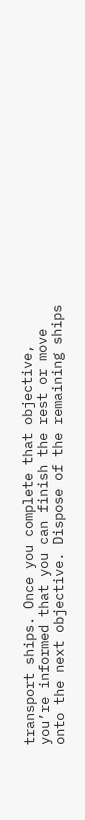transport ships. Once you complete that objective, you’re informed that you can finish the rest or move onto the next objective. Dispose of the remaining ships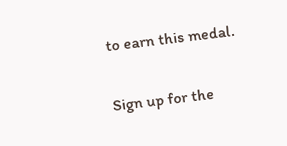to earn this medal.

Sign up for the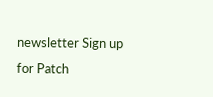newsletter Sign up for Patch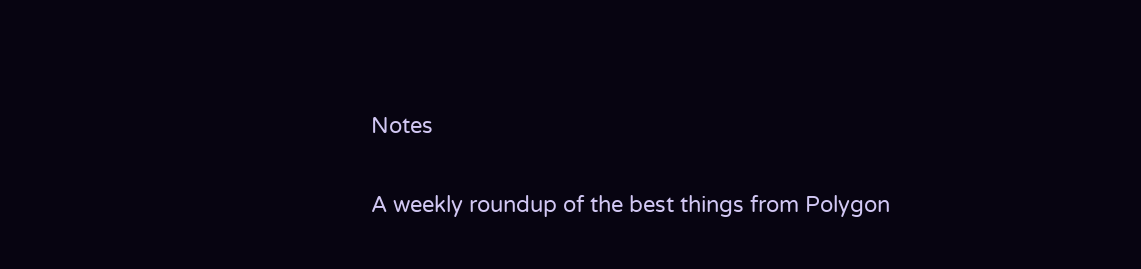Notes

A weekly roundup of the best things from Polygon